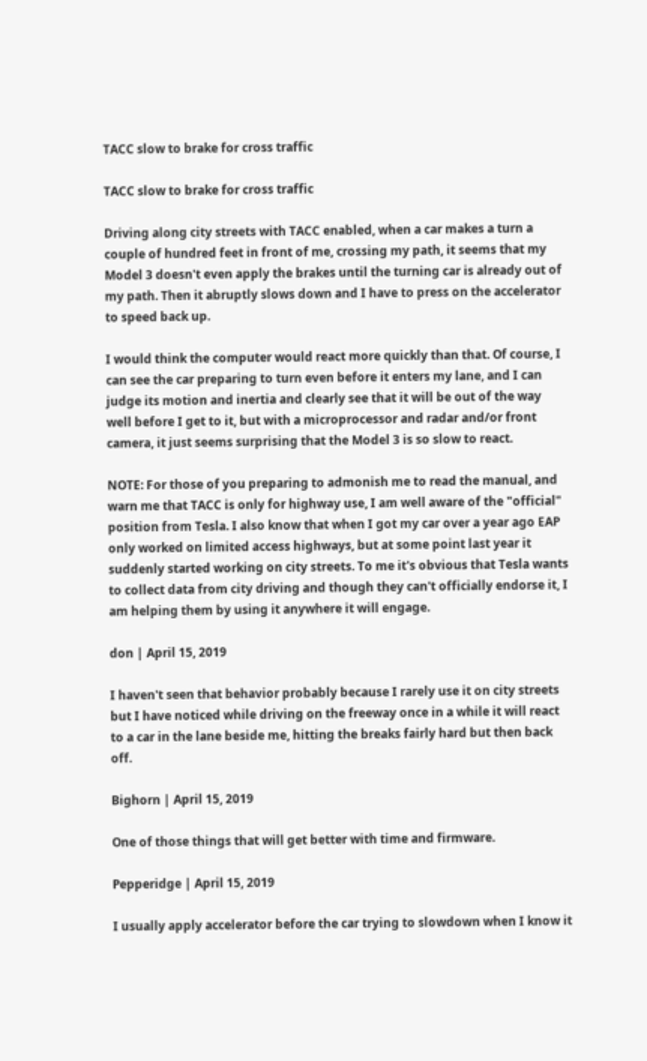TACC slow to brake for cross traffic

TACC slow to brake for cross traffic

Driving along city streets with TACC enabled, when a car makes a turn a couple of hundred feet in front of me, crossing my path, it seems that my Model 3 doesn't even apply the brakes until the turning car is already out of my path. Then it abruptly slows down and I have to press on the accelerator to speed back up.

I would think the computer would react more quickly than that. Of course, I can see the car preparing to turn even before it enters my lane, and I can judge its motion and inertia and clearly see that it will be out of the way well before I get to it, but with a microprocessor and radar and/or front camera, it just seems surprising that the Model 3 is so slow to react.

NOTE: For those of you preparing to admonish me to read the manual, and warn me that TACC is only for highway use, I am well aware of the "official" position from Tesla. I also know that when I got my car over a year ago EAP only worked on limited access highways, but at some point last year it suddenly started working on city streets. To me it's obvious that Tesla wants to collect data from city driving and though they can't officially endorse it, I am helping them by using it anywhere it will engage.

don | April 15, 2019

I haven't seen that behavior probably because I rarely use it on city streets but I have noticed while driving on the freeway once in a while it will react to a car in the lane beside me, hitting the breaks fairly hard but then back off.

Bighorn | April 15, 2019

One of those things that will get better with time and firmware.

Pepperidge | April 15, 2019

I usually apply accelerator before the car trying to slowdown when I know it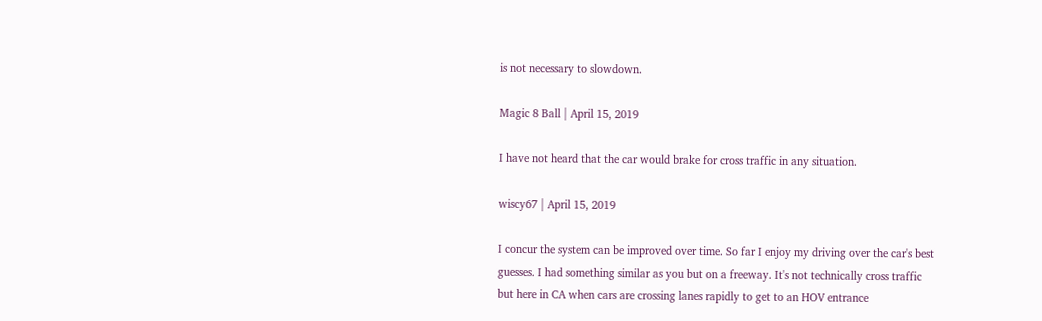is not necessary to slowdown.

Magic 8 Ball | April 15, 2019

I have not heard that the car would brake for cross traffic in any situation.

wiscy67 | April 15, 2019

I concur the system can be improved over time. So far I enjoy my driving over the car's best guesses. I had something similar as you but on a freeway. It's not technically cross traffic but here in CA when cars are crossing lanes rapidly to get to an HOV entrance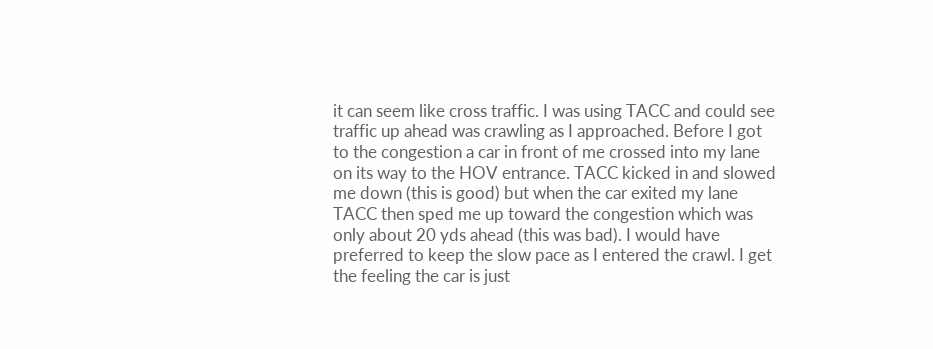it can seem like cross traffic. I was using TACC and could see traffic up ahead was crawling as I approached. Before I got to the congestion a car in front of me crossed into my lane on its way to the HOV entrance. TACC kicked in and slowed me down (this is good) but when the car exited my lane TACC then sped me up toward the congestion which was only about 20 yds ahead (this was bad). I would have preferred to keep the slow pace as I entered the crawl. I get the feeling the car is just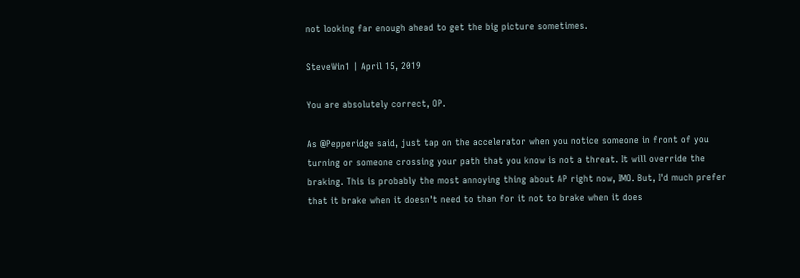not looking far enough ahead to get the big picture sometimes.

SteveWin1 | April 15, 2019

You are absolutely correct, OP.

As @Pepperidge said, just tap on the accelerator when you notice someone in front of you turning or someone crossing your path that you know is not a threat. It will override the braking. This is probably the most annoying thing about AP right now, IMO. But, I'd much prefer that it brake when it doesn't need to than for it not to brake when it does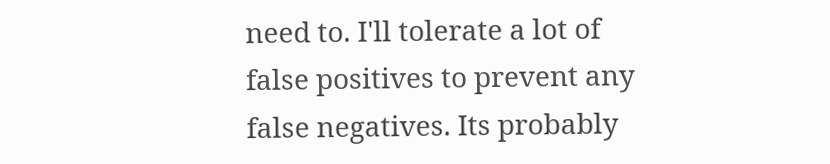need to. I'll tolerate a lot of false positives to prevent any false negatives. Its probably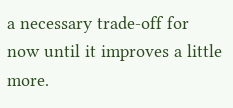a necessary trade-off for now until it improves a little more.